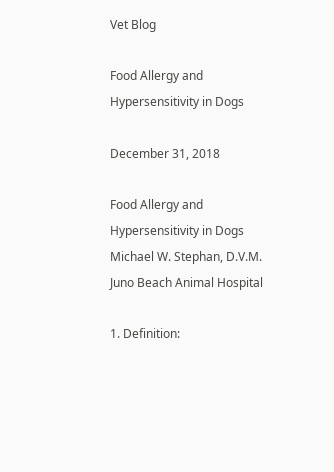Vet Blog

Food Allergy and Hypersensitivity in Dogs

December 31, 2018

Food Allergy and Hypersensitivity in Dogs
Michael W. Stephan, D.V.M.
Juno Beach Animal Hospital

1. Definition: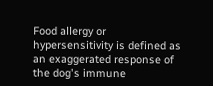Food allergy or hypersensitivity is defined as an exaggerated response of the dog's immune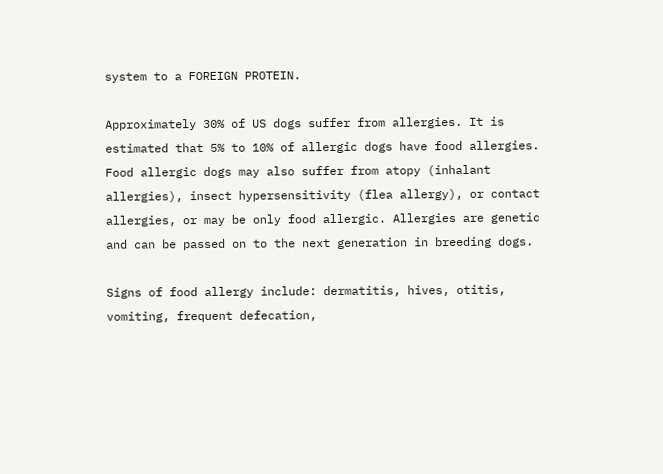system to a FOREIGN PROTEIN.

Approximately 30% of US dogs suffer from allergies. It is estimated that 5% to 10% of allergic dogs have food allergies. Food allergic dogs may also suffer from atopy (inhalant allergies), insect hypersensitivity (flea allergy), or contact allergies, or may be only food allergic. Allergies are genetic and can be passed on to the next generation in breeding dogs.

Signs of food allergy include: dermatitis, hives, otitis, vomiting, frequent defecation,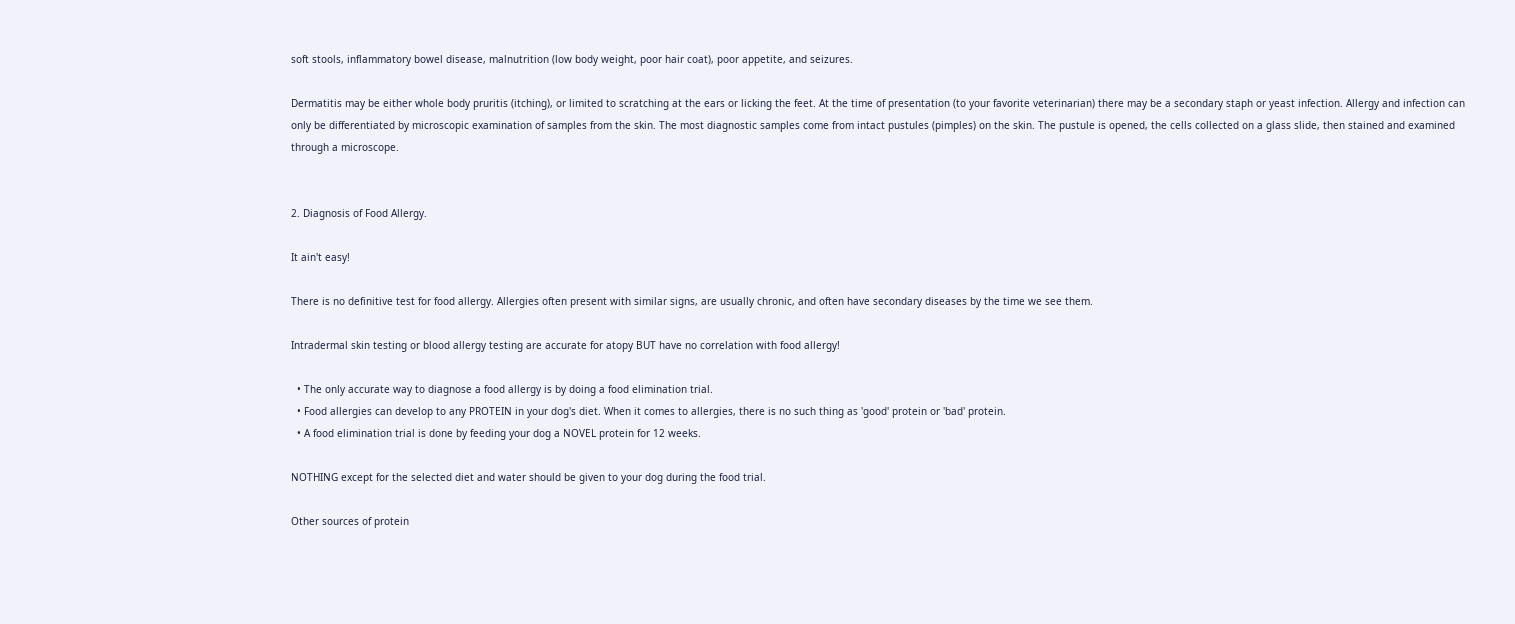soft stools, inflammatory bowel disease, malnutrition (low body weight, poor hair coat), poor appetite, and seizures.

Dermatitis may be either whole body pruritis (itching), or limited to scratching at the ears or licking the feet. At the time of presentation (to your favorite veterinarian) there may be a secondary staph or yeast infection. Allergy and infection can only be differentiated by microscopic examination of samples from the skin. The most diagnostic samples come from intact pustules (pimples) on the skin. The pustule is opened, the cells collected on a glass slide, then stained and examined through a microscope.


2. Diagnosis of Food Allergy.

It ain't easy!

There is no definitive test for food allergy. Allergies often present with similar signs, are usually chronic, and often have secondary diseases by the time we see them.

Intradermal skin testing or blood allergy testing are accurate for atopy BUT have no correlation with food allergy!

  • The only accurate way to diagnose a food allergy is by doing a food elimination trial.
  • Food allergies can develop to any PROTEIN in your dog's diet. When it comes to allergies, there is no such thing as 'good' protein or 'bad' protein.
  • A food elimination trial is done by feeding your dog a NOVEL protein for 12 weeks.

NOTHING except for the selected diet and water should be given to your dog during the food trial.

Other sources of protein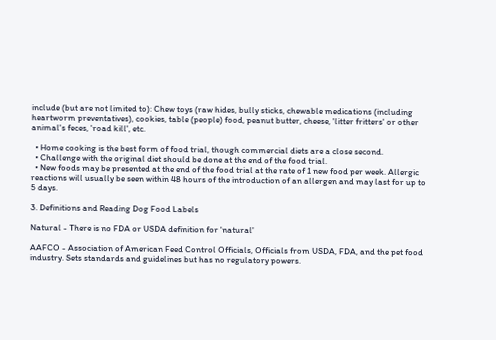include (but are not limited to): Chew toys (raw hides, bully sticks, chewable medications (including heartworm preventatives), cookies, table (people) food, peanut butter, cheese, 'litter fritters' or other animal's feces, 'road kill', etc.

  • Home cooking is the best form of food trial, though commercial diets are a close second.
  • Challenge with the original diet should be done at the end of the food trial.
  • New foods may be presented at the end of the food trial at the rate of 1 new food per week. Allergic reactions will usually be seen within 48 hours of the introduction of an allergen and may last for up to 5 days.

3. Definitions and Reading Dog Food Labels

Natural - There is no FDA or USDA definition for 'natural'

AAFCO - Association of American Feed Control Officials, Officials from USDA, FDA, and the pet food industry. Sets standards and guidelines but has no regulatory powers.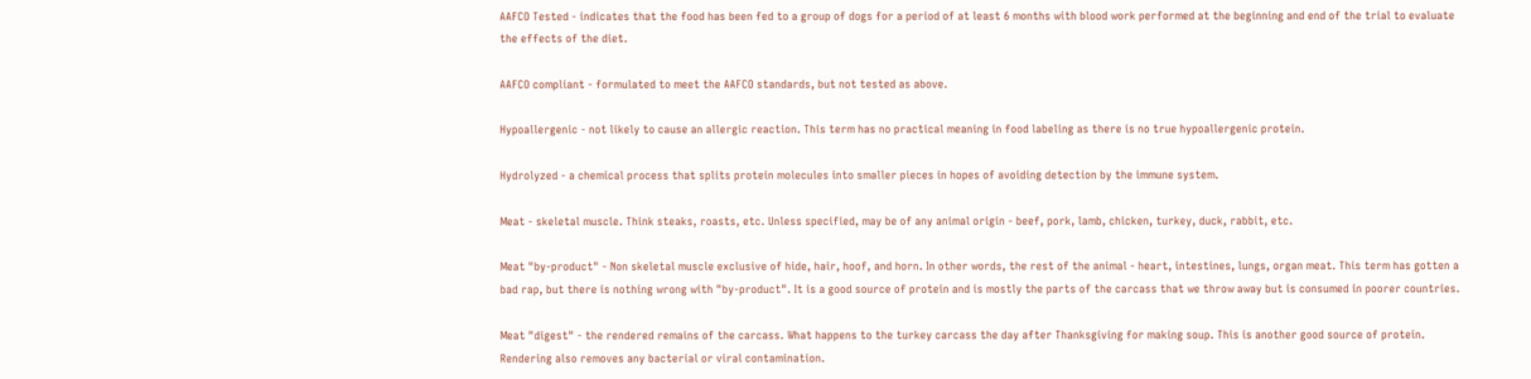AAFCO Tested - indicates that the food has been fed to a group of dogs for a period of at least 6 months with blood work performed at the beginning and end of the trial to evaluate the effects of the diet.

AAFCO compliant - formulated to meet the AAFCO standards, but not tested as above.

Hypoallergenic - not likely to cause an allergic reaction. This term has no practical meaning in food labeling as there is no true hypoallergenic protein.

Hydrolyzed - a chemical process that splits protein molecules into smaller pieces in hopes of avoiding detection by the immune system.

Meat - skeletal muscle. Think steaks, roasts, etc. Unless specified, may be of any animal origin - beef, pork, lamb, chicken, turkey, duck, rabbit, etc.

Meat "by-product" - Non skeletal muscle exclusive of hide, hair, hoof, and horn. In other words, the rest of the animal - heart, intestines, lungs, organ meat. This term has gotten a bad rap, but there is nothing wrong with "by-product". It is a good source of protein and is mostly the parts of the carcass that we throw away but is consumed in poorer countries.

Meat "digest" - the rendered remains of the carcass. What happens to the turkey carcass the day after Thanksgiving for making soup. This is another good source of protein. Rendering also removes any bacterial or viral contamination.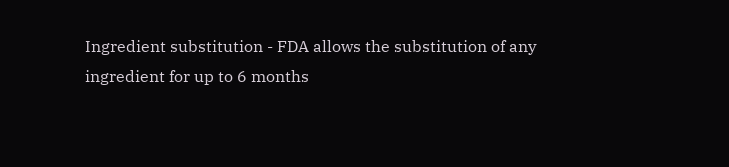Ingredient substitution - FDA allows the substitution of any ingredient for up to 6 months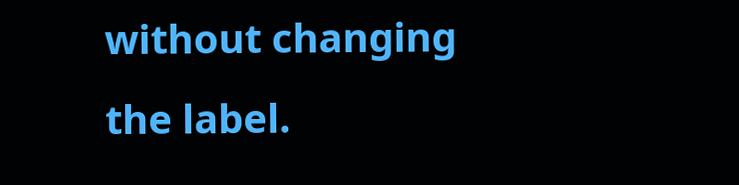without changing the label.